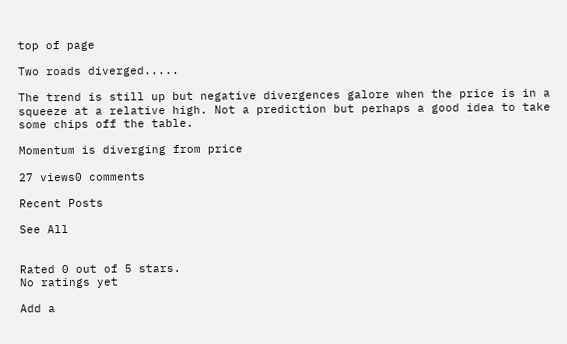top of page

Two roads diverged.....

The trend is still up but negative divergences galore when the price is in a squeeze at a relative high. Not a prediction but perhaps a good idea to take some chips off the table.

Momentum is diverging from price

27 views0 comments

Recent Posts

See All


Rated 0 out of 5 stars.
No ratings yet

Add a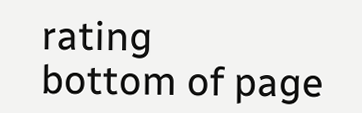rating
bottom of page